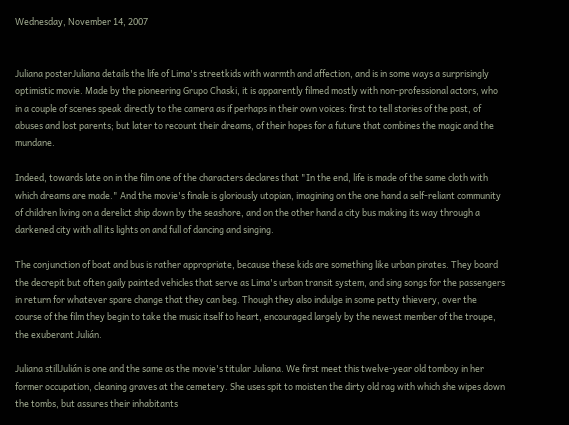Wednesday, November 14, 2007


Juliana posterJuliana details the life of Lima's streetkids with warmth and affection, and is in some ways a surprisingly optimistic movie. Made by the pioneering Grupo Chaski, it is apparently filmed mostly with non-professional actors, who in a couple of scenes speak directly to the camera as if perhaps in their own voices: first to tell stories of the past, of abuses and lost parents; but later to recount their dreams, of their hopes for a future that combines the magic and the mundane.

Indeed, towards late on in the film one of the characters declares that "In the end, life is made of the same cloth with which dreams are made." And the movie's finale is gloriously utopian, imagining on the one hand a self-reliant community of children living on a derelict ship down by the seashore, and on the other hand a city bus making its way through a darkened city with all its lights on and full of dancing and singing.

The conjunction of boat and bus is rather appropriate, because these kids are something like urban pirates. They board the decrepit but often gaily painted vehicles that serve as Lima's urban transit system, and sing songs for the passengers in return for whatever spare change that they can beg. Though they also indulge in some petty thievery, over the course of the film they begin to take the music itself to heart, encouraged largely by the newest member of the troupe, the exuberant Julián.

Juliana stillJulián is one and the same as the movie's titular Juliana. We first meet this twelve-year old tomboy in her former occupation, cleaning graves at the cemetery. She uses spit to moisten the dirty old rag with which she wipes down the tombs, but assures their inhabitants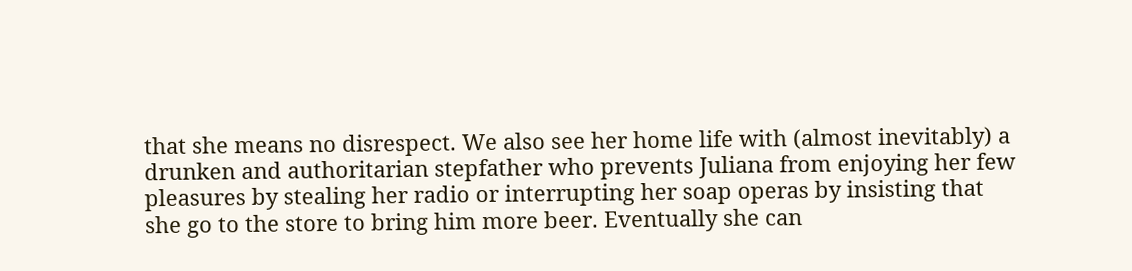that she means no disrespect. We also see her home life with (almost inevitably) a drunken and authoritarian stepfather who prevents Juliana from enjoying her few pleasures by stealing her radio or interrupting her soap operas by insisting that she go to the store to bring him more beer. Eventually she can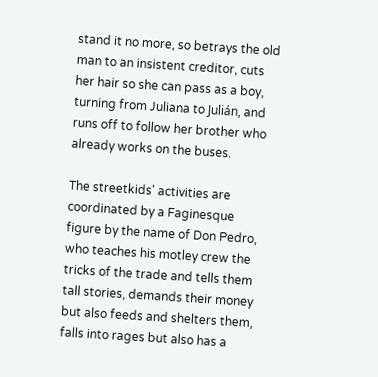stand it no more, so betrays the old man to an insistent creditor, cuts her hair so she can pass as a boy, turning from Juliana to Julián, and runs off to follow her brother who already works on the buses.

The streetkids' activities are coordinated by a Faginesque figure by the name of Don Pedro, who teaches his motley crew the tricks of the trade and tells them tall stories, demands their money but also feeds and shelters them, falls into rages but also has a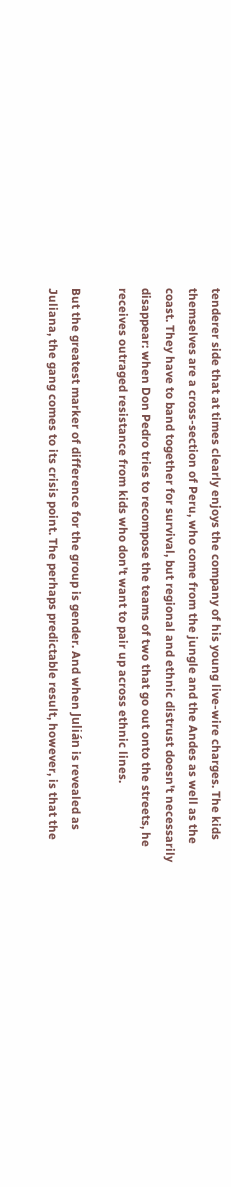tenderer side that at times clearly enjoys the company of his young live-wire charges. The kids themselves are a cross-section of Peru, who come from the jungle and the Andes as well as the coast. They have to band together for survival, but regional and ethnic distrust doesn't necessarily disappear: when Don Pedro tries to recompose the teams of two that go out onto the streets, he receives outraged resistance from kids who don't want to pair up across ethnic lines.

But the greatest marker of difference for the group is gender. And when Julián is revealed as Juliana, the gang comes to its crisis point. The perhaps predictable result, however, is that the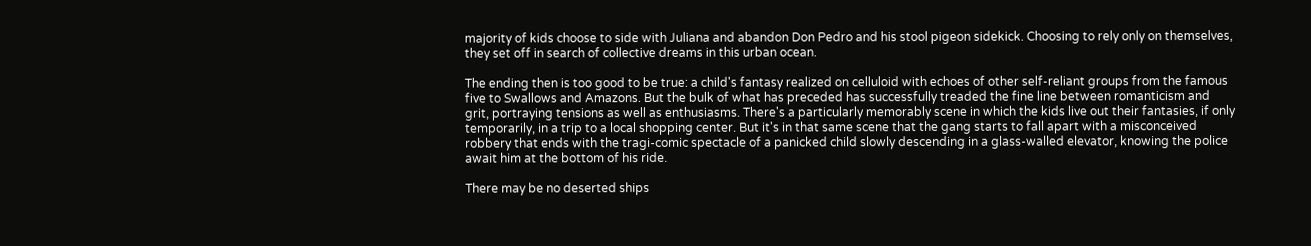majority of kids choose to side with Juliana and abandon Don Pedro and his stool pigeon sidekick. Choosing to rely only on themselves, they set off in search of collective dreams in this urban ocean.

The ending then is too good to be true: a child's fantasy realized on celluloid with echoes of other self-reliant groups from the famous five to Swallows and Amazons. But the bulk of what has preceded has successfully treaded the fine line between romanticism and grit, portraying tensions as well as enthusiasms. There's a particularly memorably scene in which the kids live out their fantasies, if only temporarily, in a trip to a local shopping center. But it's in that same scene that the gang starts to fall apart with a misconceived robbery that ends with the tragi-comic spectacle of a panicked child slowly descending in a glass-walled elevator, knowing the police await him at the bottom of his ride.

There may be no deserted ships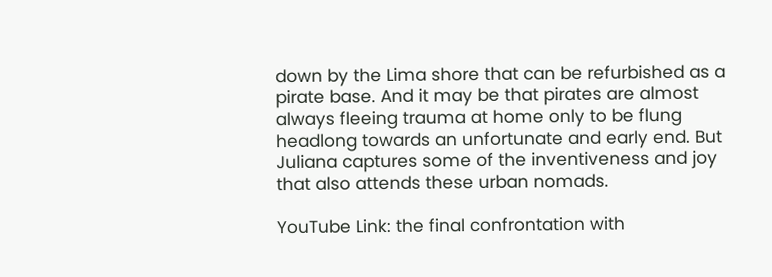down by the Lima shore that can be refurbished as a pirate base. And it may be that pirates are almost always fleeing trauma at home only to be flung headlong towards an unfortunate and early end. But Juliana captures some of the inventiveness and joy that also attends these urban nomads.

YouTube Link: the final confrontation with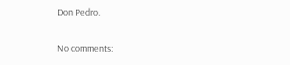Don Pedro.

No comments: